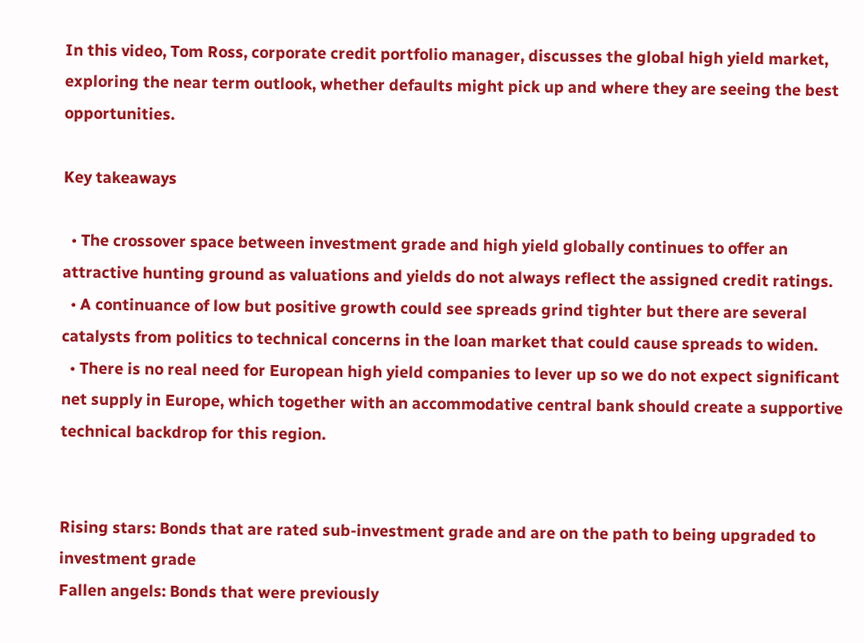In this video, Tom Ross, corporate credit portfolio manager, discusses the global high yield market, exploring the near term outlook, whether defaults might pick up and where they are seeing the best opportunities.

Key takeaways

  • The crossover space between investment grade and high yield globally continues to offer an attractive hunting ground as valuations and yields do not always reflect the assigned credit ratings.
  • A continuance of low but positive growth could see spreads grind tighter but there are several catalysts from politics to technical concerns in the loan market that could cause spreads to widen.
  • There is no real need for European high yield companies to lever up so we do not expect significant net supply in Europe, which together with an accommodative central bank should create a supportive technical backdrop for this region.


Rising stars: Bonds that are rated sub-investment grade and are on the path to being upgraded to investment grade
Fallen angels: Bonds that were previously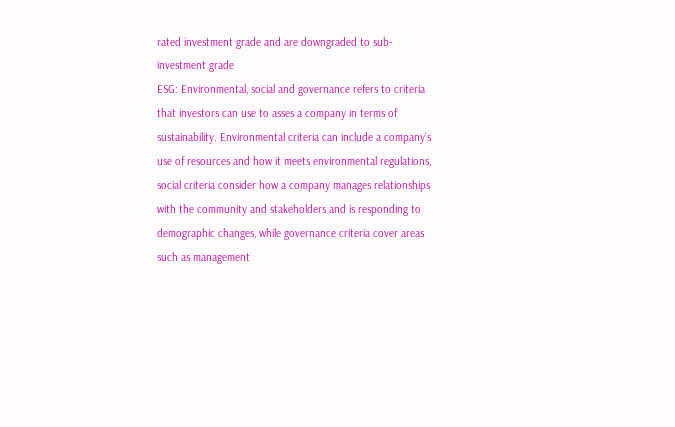rated investment grade and are downgraded to sub-investment grade
ESG: Environmental, social and governance refers to criteria that investors can use to asses a company in terms of sustainability. Environmental criteria can include a company’s use of resources and how it meets environmental regulations, social criteria consider how a company manages relationships with the community and stakeholders and is responding to demographic changes, while governance criteria cover areas such as management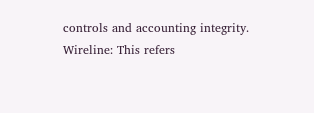controls and accounting integrity.
Wireline: This refers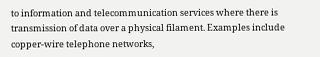to information and telecommunication services where there is transmission of data over a physical filament. Examples include copper-wire telephone networks,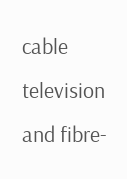cable television and fibre-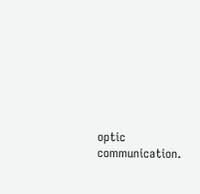optic communication.